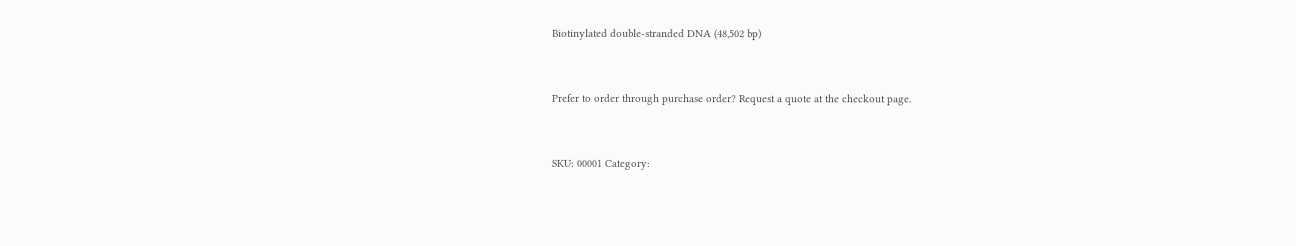Biotinylated double-stranded DNA (48,502 bp)


Prefer to order through purchase order? Request a quote at the checkout page.


SKU: 00001 Category: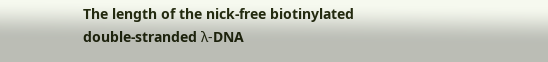The length of the nick-free biotinylated double-stranded λ-DNA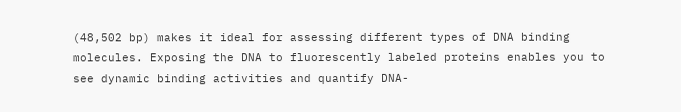(48,502 bp) makes it ideal for assessing different types of DNA binding molecules. Exposing the DNA to fluorescently labeled proteins enables you to see dynamic binding activities and quantify DNA-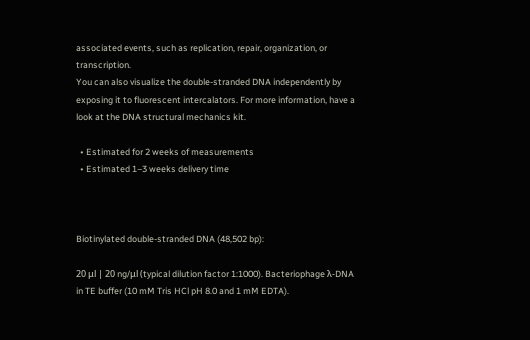associated events, such as replication, repair, organization, or transcription.
You can also visualize the double-stranded DNA independently by exposing it to fluorescent intercalators. For more information, have a look at the DNA structural mechanics kit.

  • Estimated for 2 weeks of measurements
  • Estimated 1–3 weeks delivery time



Biotinylated double-stranded DNA (48,502 bp):

20 μl | 20 ng/μl (typical dilution factor 1:1000). Bacteriophage λ-DNA in TE buffer (10 mM Tris HCl pH 8.0 and 1 mM EDTA).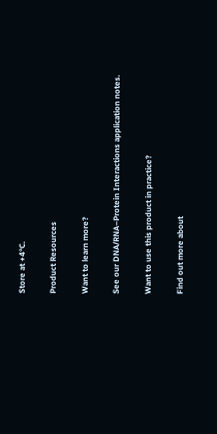Store at +4°C.

Product Resources

Want to learn more?

See our DNA/RNA–Protein Interactions application notes.

Want to use this product in practice?

Find out more about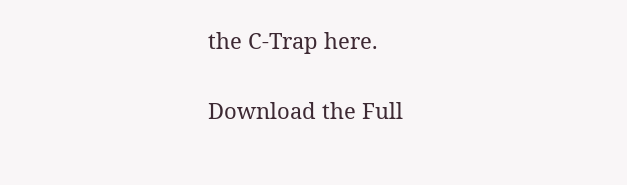the C-Trap here.

Download the Full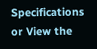Specifications or View the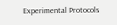Experimental Protocols